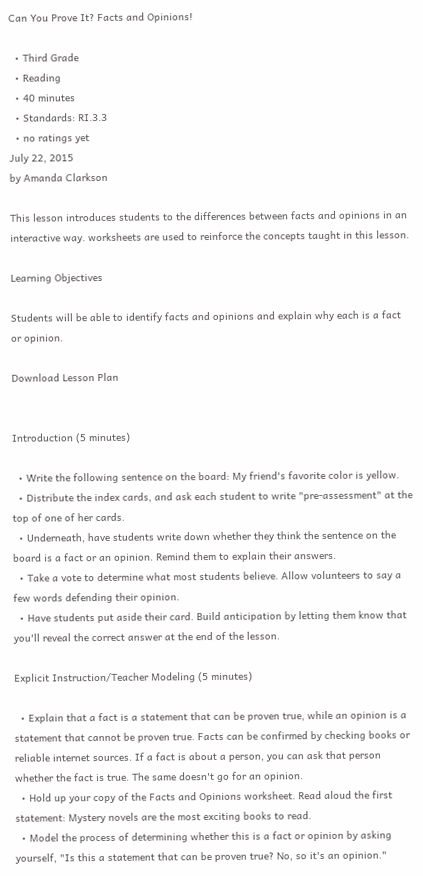Can You Prove It? Facts and Opinions!

  • Third Grade
  • Reading
  • 40 minutes
  • Standards: RI.3.3
  • no ratings yet
July 22, 2015
by Amanda Clarkson

This lesson introduces students to the differences between facts and opinions in an interactive way. worksheets are used to reinforce the concepts taught in this lesson.

Learning Objectives

Students will be able to identify facts and opinions and explain why each is a fact or opinion.

Download Lesson Plan


Introduction (5 minutes)

  • Write the following sentence on the board: My friend's favorite color is yellow.
  • Distribute the index cards, and ask each student to write "pre-assessment" at the top of one of her cards.
  • Underneath, have students write down whether they think the sentence on the board is a fact or an opinion. Remind them to explain their answers.
  • Take a vote to determine what most students believe. Allow volunteers to say a few words defending their opinion.
  • Have students put aside their card. Build anticipation by letting them know that you'll reveal the correct answer at the end of the lesson.

Explicit Instruction/Teacher Modeling (5 minutes)

  • Explain that a fact is a statement that can be proven true, while an opinion is a statement that cannot be proven true. Facts can be confirmed by checking books or reliable internet sources. If a fact is about a person, you can ask that person whether the fact is true. The same doesn't go for an opinion.
  • Hold up your copy of the Facts and Opinions worksheet. Read aloud the first statement: Mystery novels are the most exciting books to read.
  • Model the process of determining whether this is a fact or opinion by asking yourself, "Is this a statement that can be proven true? No, so it's an opinion."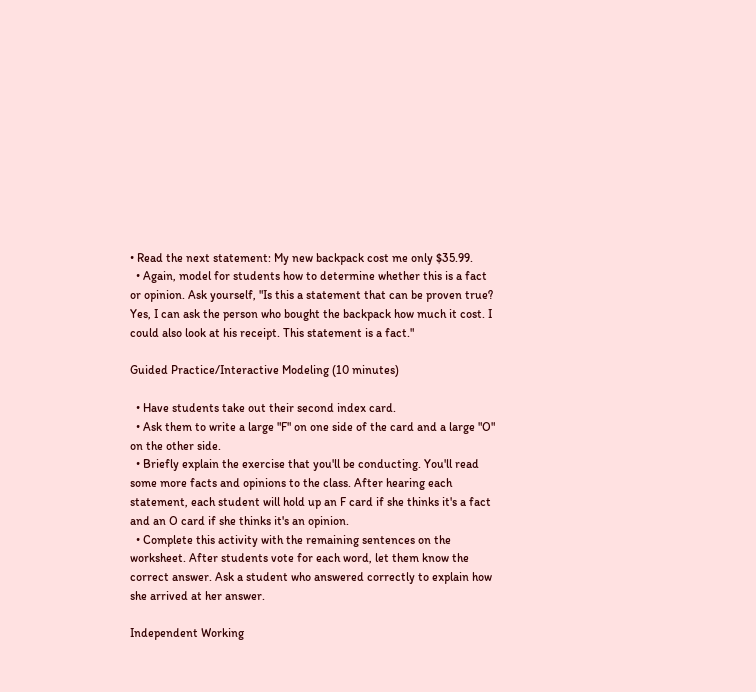• Read the next statement: My new backpack cost me only $35.99.
  • Again, model for students how to determine whether this is a fact or opinion. Ask yourself, "Is this a statement that can be proven true? Yes, I can ask the person who bought the backpack how much it cost. I could also look at his receipt. This statement is a fact."

Guided Practice/Interactive Modeling (10 minutes)

  • Have students take out their second index card.
  • Ask them to write a large "F" on one side of the card and a large "O" on the other side.
  • Briefly explain the exercise that you'll be conducting. You'll read some more facts and opinions to the class. After hearing each statement, each student will hold up an F card if she thinks it's a fact and an O card if she thinks it's an opinion.
  • Complete this activity with the remaining sentences on the worksheet. After students vote for each word, let them know the correct answer. Ask a student who answered correctly to explain how she arrived at her answer.

Independent Working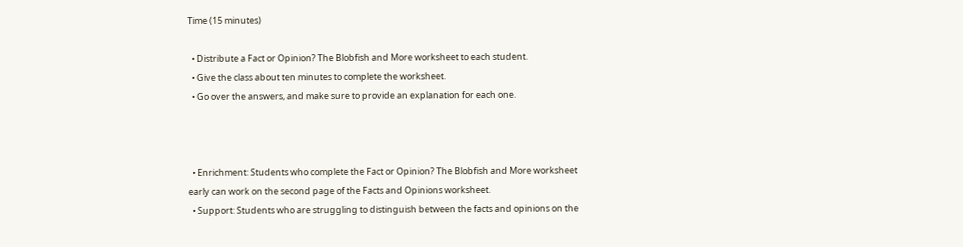Time (15 minutes)

  • Distribute a Fact or Opinion? The Blobfish and More worksheet to each student.
  • Give the class about ten minutes to complete the worksheet.
  • Go over the answers, and make sure to provide an explanation for each one.



  • Enrichment: Students who complete the Fact or Opinion? The Blobfish and More worksheet early can work on the second page of the Facts and Opinions worksheet.
  • Support: Students who are struggling to distinguish between the facts and opinions on the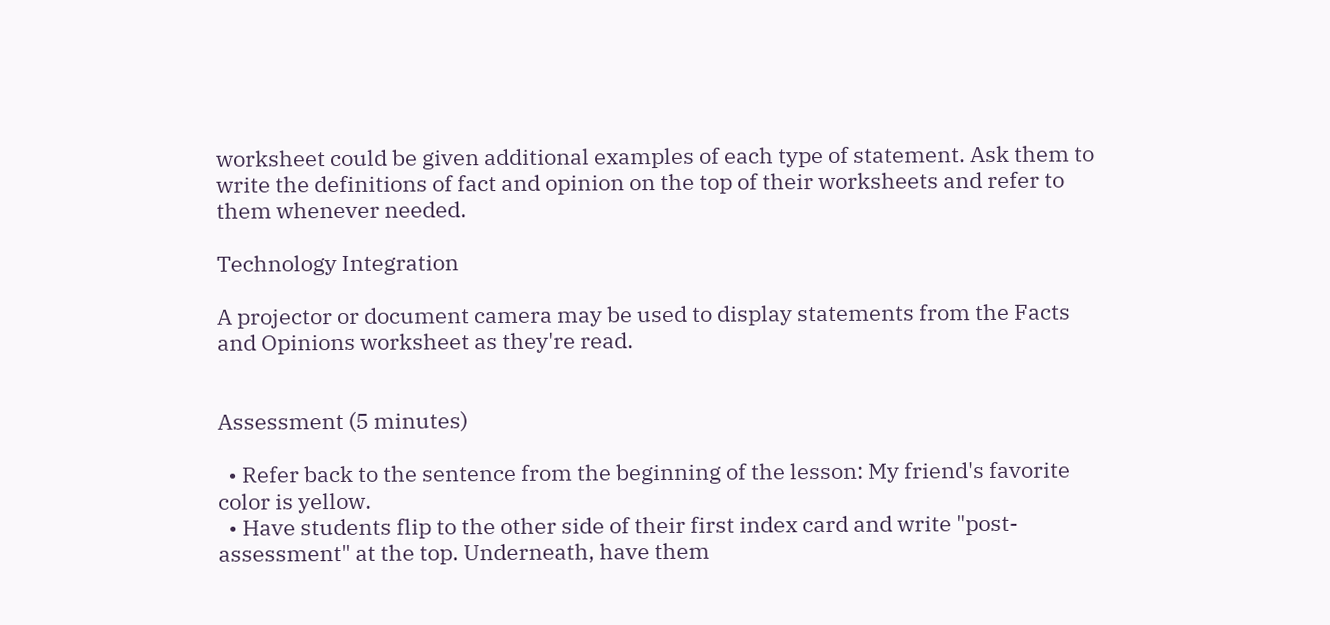worksheet could be given additional examples of each type of statement. Ask them to write the definitions of fact and opinion on the top of their worksheets and refer to them whenever needed.

Technology Integration

A projector or document camera may be used to display statements from the Facts and Opinions worksheet as they're read.


Assessment (5 minutes)

  • Refer back to the sentence from the beginning of the lesson: My friend's favorite color is yellow.
  • Have students flip to the other side of their first index card and write "post-assessment" at the top. Underneath, have them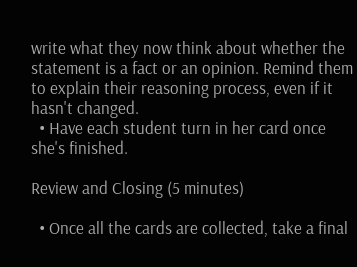write what they now think about whether the statement is a fact or an opinion. Remind them to explain their reasoning process, even if it hasn't changed.
  • Have each student turn in her card once she's finished.

Review and Closing (5 minutes)

  • Once all the cards are collected, take a final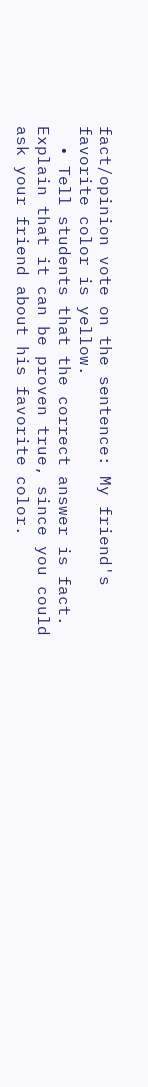fact/opinion vote on the sentence: My friend's favorite color is yellow.
  • Tell students that the correct answer is fact. Explain that it can be proven true, since you could ask your friend about his favorite color.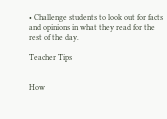• Challenge students to look out for facts and opinions in what they read for the rest of the day.

Teacher Tips


How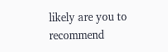likely are you to recommend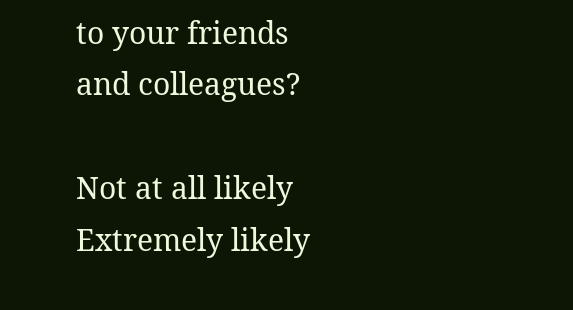to your friends and colleagues?

Not at all likely
Extremely likely